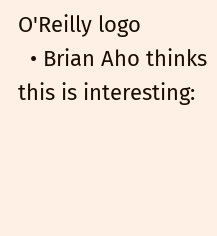O'Reilly logo
  • Brian Aho thinks this is interesting: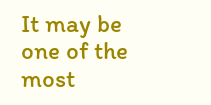It may be one of the most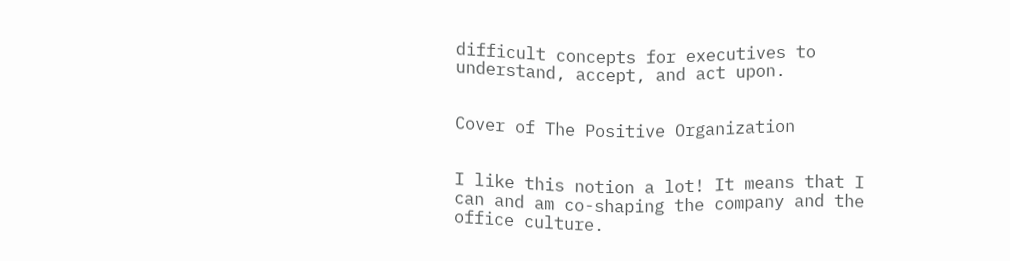difficult concepts for executives to understand, accept, and act upon.


Cover of The Positive Organization


I like this notion a lot! It means that I can and am co-shaping the company and the office culture.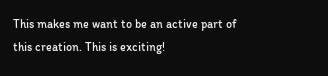This makes me want to be an active part of this creation. This is exciting!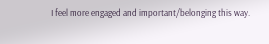I feel more engaged and important/belonging this way.